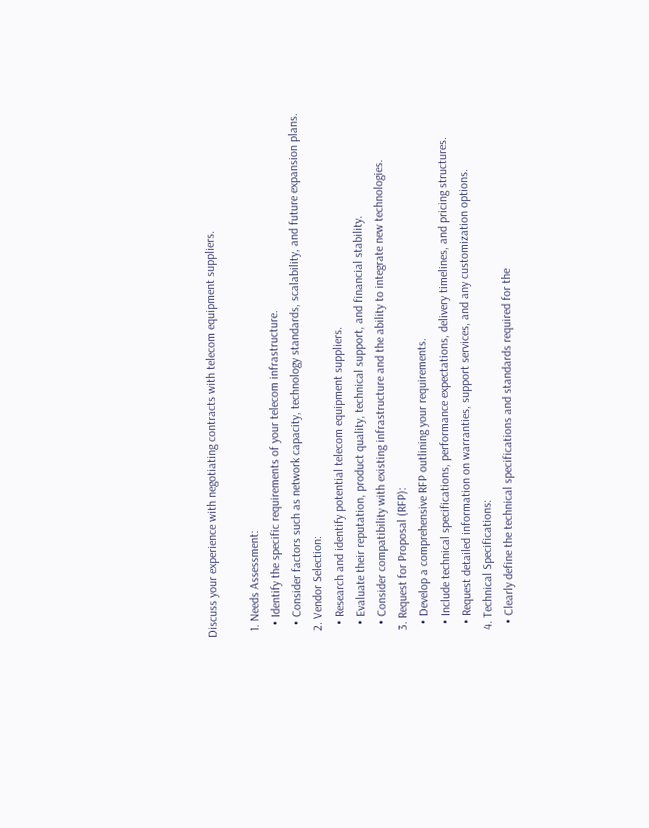Discuss your experience with negotiating contracts with telecom equipment suppliers.

  1. Needs Assessment:
    • Identify the specific requirements of your telecom infrastructure.
    • Consider factors such as network capacity, technology standards, scalability, and future expansion plans.
  2. Vendor Selection:
    • Research and identify potential telecom equipment suppliers.
    • Evaluate their reputation, product quality, technical support, and financial stability.
    • Consider compatibility with existing infrastructure and the ability to integrate new technologies.
  3. Request for Proposal (RFP):
    • Develop a comprehensive RFP outlining your requirements.
    • Include technical specifications, performance expectations, delivery timelines, and pricing structures.
    • Request detailed information on warranties, support services, and any customization options.
  4. Technical Specifications:
    • Clearly define the technical specifications and standards required for the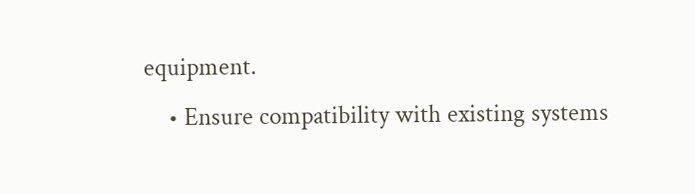equipment.
    • Ensure compatibility with existing systems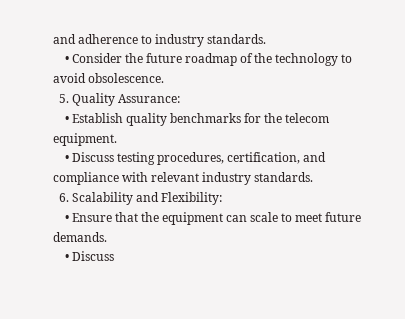and adherence to industry standards.
    • Consider the future roadmap of the technology to avoid obsolescence.
  5. Quality Assurance:
    • Establish quality benchmarks for the telecom equipment.
    • Discuss testing procedures, certification, and compliance with relevant industry standards.
  6. Scalability and Flexibility:
    • Ensure that the equipment can scale to meet future demands.
    • Discuss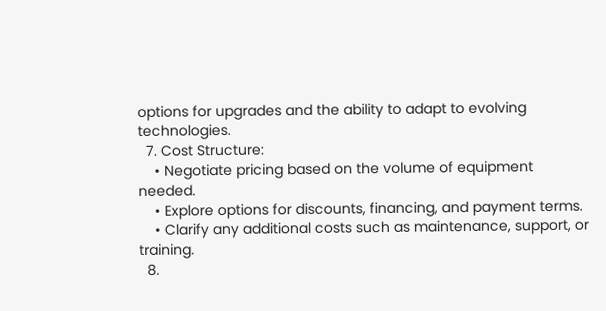options for upgrades and the ability to adapt to evolving technologies.
  7. Cost Structure:
    • Negotiate pricing based on the volume of equipment needed.
    • Explore options for discounts, financing, and payment terms.
    • Clarify any additional costs such as maintenance, support, or training.
  8.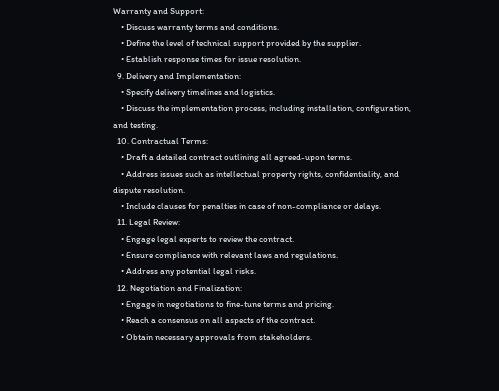Warranty and Support:
    • Discuss warranty terms and conditions.
    • Define the level of technical support provided by the supplier.
    • Establish response times for issue resolution.
  9. Delivery and Implementation:
    • Specify delivery timelines and logistics.
    • Discuss the implementation process, including installation, configuration, and testing.
  10. Contractual Terms:
    • Draft a detailed contract outlining all agreed-upon terms.
    • Address issues such as intellectual property rights, confidentiality, and dispute resolution.
    • Include clauses for penalties in case of non-compliance or delays.
  11. Legal Review:
    • Engage legal experts to review the contract.
    • Ensure compliance with relevant laws and regulations.
    • Address any potential legal risks.
  12. Negotiation and Finalization:
    • Engage in negotiations to fine-tune terms and pricing.
    • Reach a consensus on all aspects of the contract.
    • Obtain necessary approvals from stakeholders.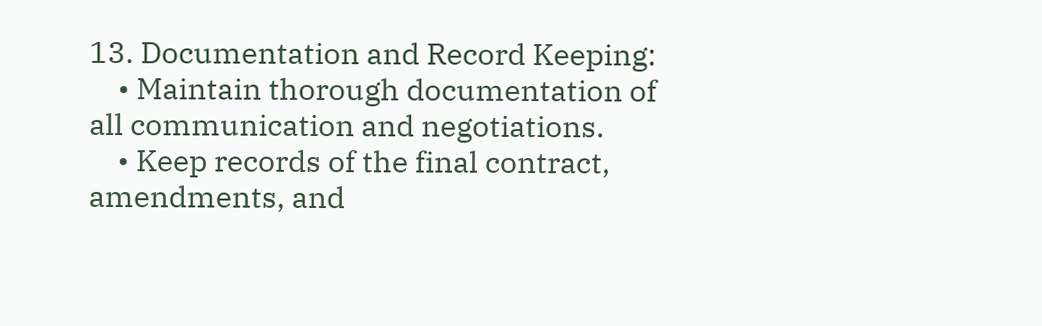13. Documentation and Record Keeping:
    • Maintain thorough documentation of all communication and negotiations.
    • Keep records of the final contract, amendments, and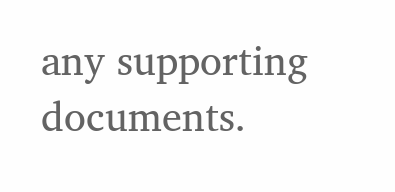any supporting documents.